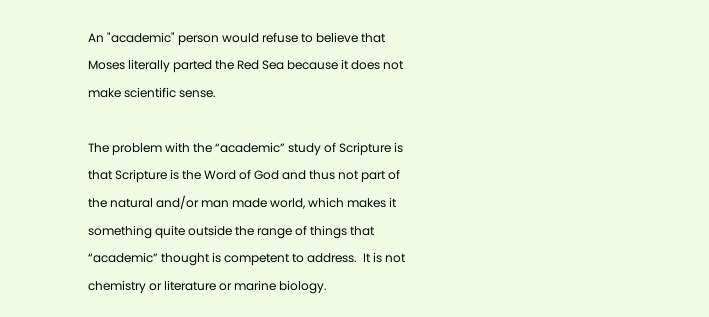An "academic" person would refuse to believe that Moses literally parted the Red Sea because it does not make scientific sense.

The problem with the “academic” study of Scripture is that Scripture is the Word of God and thus not part of the natural and/or man made world, which makes it something quite outside the range of things that “academic” thought is competent to address.  It is not chemistry or literature or marine biology.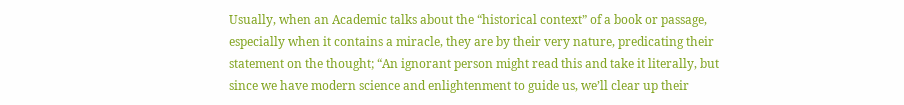Usually, when an Academic talks about the “historical context” of a book or passage, especially when it contains a miracle, they are by their very nature, predicating their statement on the thought; “An ignorant person might read this and take it literally, but since we have modern science and enlightenment to guide us, we’ll clear up their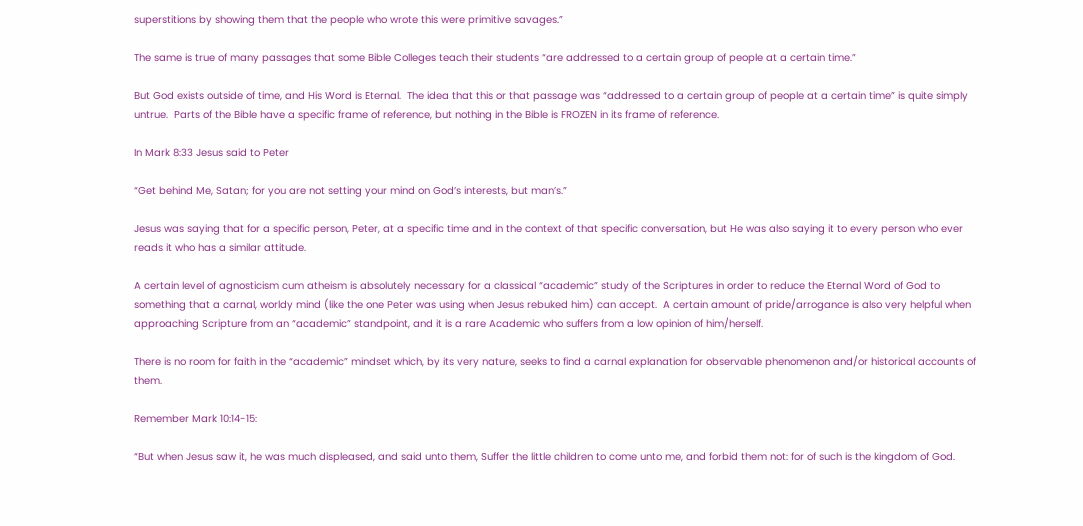superstitions by showing them that the people who wrote this were primitive savages.”

The same is true of many passages that some Bible Colleges teach their students “are addressed to a certain group of people at a certain time.”

But God exists outside of time, and His Word is Eternal.  The idea that this or that passage was “addressed to a certain group of people at a certain time” is quite simply untrue.  Parts of the Bible have a specific frame of reference, but nothing in the Bible is FROZEN in its frame of reference.

In Mark 8:33 Jesus said to Peter

“Get behind Me, Satan; for you are not setting your mind on God’s interests, but man’s.”

Jesus was saying that for a specific person, Peter, at a specific time and in the context of that specific conversation, but He was also saying it to every person who ever reads it who has a similar attitude.

A certain level of agnosticism cum atheism is absolutely necessary for a classical “academic” study of the Scriptures in order to reduce the Eternal Word of God to something that a carnal, worldy mind (like the one Peter was using when Jesus rebuked him) can accept.  A certain amount of pride/arrogance is also very helpful when approaching Scripture from an “academic” standpoint, and it is a rare Academic who suffers from a low opinion of him/herself.

There is no room for faith in the “academic” mindset which, by its very nature, seeks to find a carnal explanation for observable phenomenon and/or historical accounts of them.

Remember Mark 10:14-15:

“But when Jesus saw it, he was much displeased, and said unto them, Suffer the little children to come unto me, and forbid them not: for of such is the kingdom of God.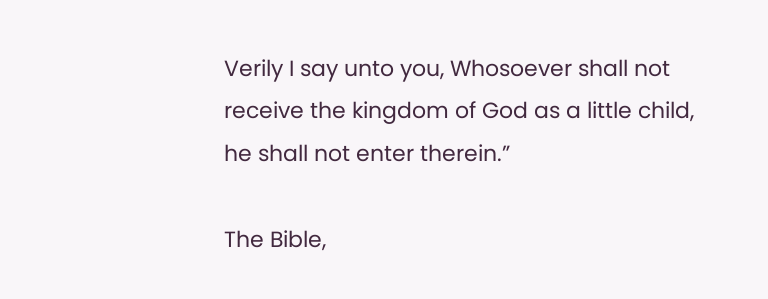Verily I say unto you, Whosoever shall not receive the kingdom of God as a little child, he shall not enter therein.”

The Bible,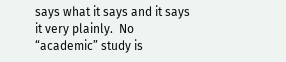says what it says and it says it very plainly.  No “academic” study is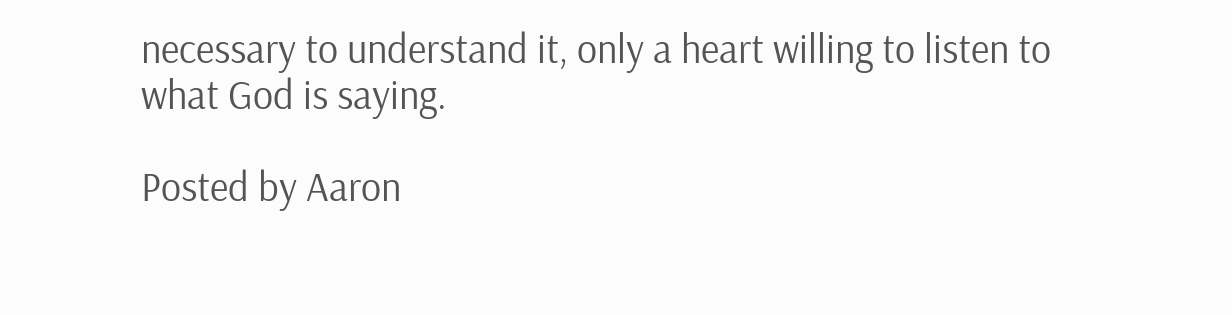necessary to understand it, only a heart willing to listen to what God is saying.

Posted by Aaron